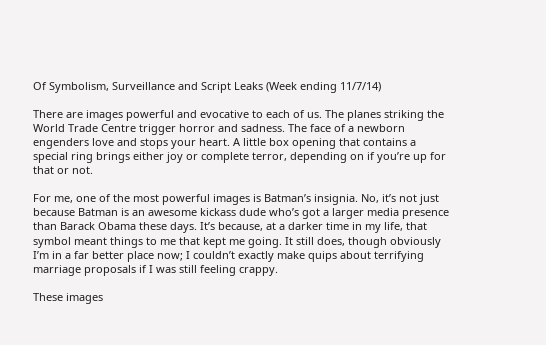Of Symbolism, Surveillance and Script Leaks (Week ending 11/7/14)

There are images powerful and evocative to each of us. The planes striking the World Trade Centre trigger horror and sadness. The face of a newborn engenders love and stops your heart. A little box opening that contains a special ring brings either joy or complete terror, depending on if you’re up for that or not.

For me, one of the most powerful images is Batman’s insignia. No, it’s not just because Batman is an awesome kickass dude who’s got a larger media presence than Barack Obama these days. It’s because, at a darker time in my life, that symbol meant things to me that kept me going. It still does, though obviously I’m in a far better place now; I couldn’t exactly make quips about terrifying marriage proposals if I was still feeling crappy.

These images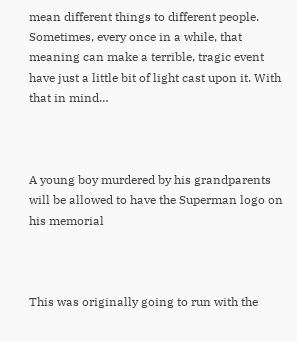mean different things to different people. Sometimes, every once in a while, that meaning can make a terrible, tragic event have just a little bit of light cast upon it. With that in mind…



A young boy murdered by his grandparents will be allowed to have the Superman logo on his memorial



This was originally going to run with the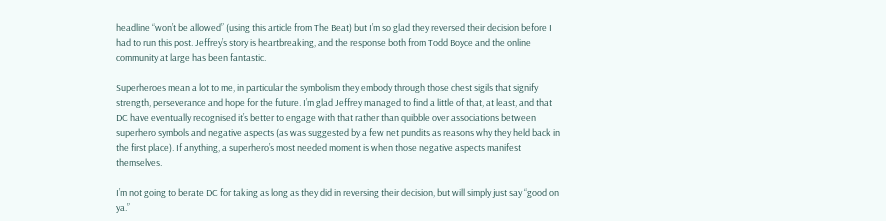headline “won’t be allowed” (using this article from The Beat) but I’m so glad they reversed their decision before I had to run this post. Jeffrey’s story is heartbreaking, and the response both from Todd Boyce and the online community at large has been fantastic.

Superheroes mean a lot to me, in particular the symbolism they embody through those chest sigils that signify strength, perseverance and hope for the future. I’m glad Jeffrey managed to find a little of that, at least, and that DC have eventually recognised it’s better to engage with that rather than quibble over associations between superhero symbols and negative aspects (as was suggested by a few net pundits as reasons why they held back in the first place). If anything, a superhero’s most needed moment is when those negative aspects manifest themselves.

I’m not going to berate DC for taking as long as they did in reversing their decision, but will simply just say “good on ya.”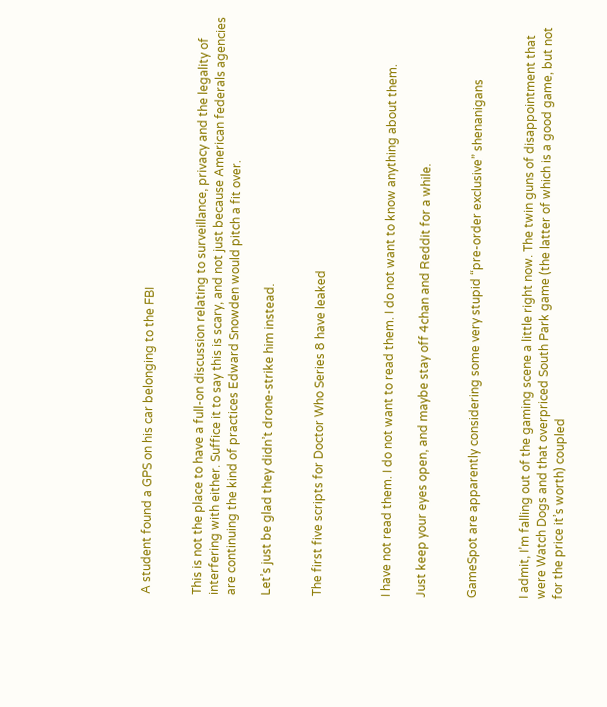A student found a GPS on his car belonging to the FBI


This is not the place to have a full-on discussion relating to surveillance, privacy and the legality of interfering with either. Suffice it to say this is scary, and not just because American federals agencies are continuing the kind of practices Edward Snowden would pitch a fit over.

Let’s just be glad they didn’t drone-strike him instead.


The first five scripts for Doctor Who Series 8 have leaked



I have not read them. I do not want to read them. I do not want to know anything about them.

Just keep your eyes open, and maybe stay off 4chan and Reddit for a while.


GameSpot are apparently considering some very stupid “pre-order exclusive” shenanigans


I admit, I’m falling out of the gaming scene a little right now. The twin guns of disappointment that were Watch Dogs and that overpriced South Park game (the latter of which is a good game, but not for the price it’s worth) coupled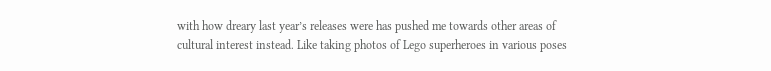with how dreary last year’s releases were has pushed me towards other areas of cultural interest instead. Like taking photos of Lego superheroes in various poses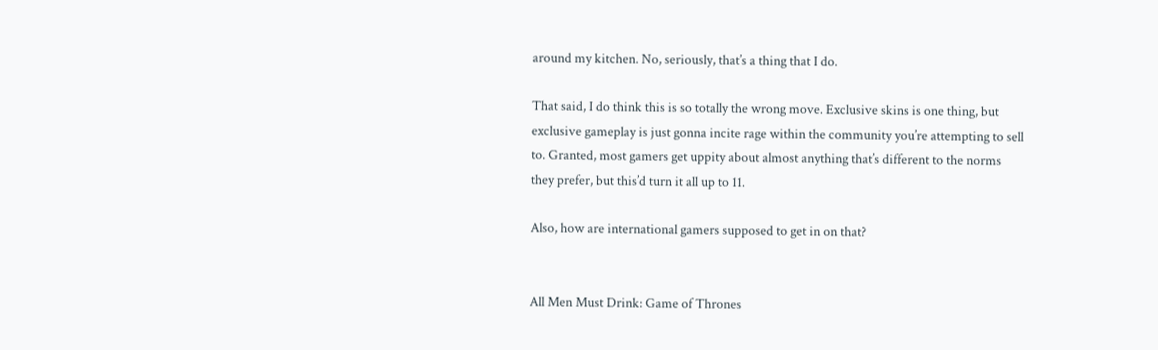around my kitchen. No, seriously, that’s a thing that I do.

That said, I do think this is so totally the wrong move. Exclusive skins is one thing, but exclusive gameplay is just gonna incite rage within the community you’re attempting to sell to. Granted, most gamers get uppity about almost anything that’s different to the norms they prefer, but this’d turn it all up to 11.

Also, how are international gamers supposed to get in on that?


All Men Must Drink: Game of Thrones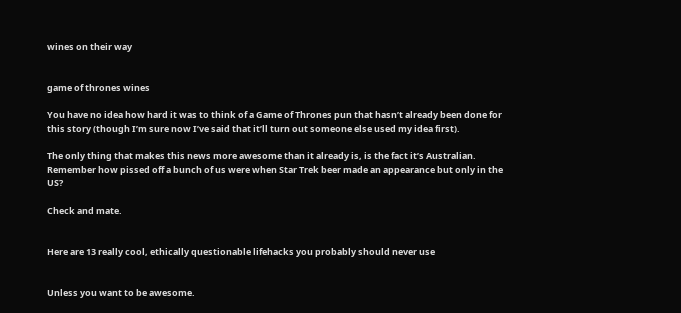wines on their way


game of thrones wines

You have no idea how hard it was to think of a Game of Thrones pun that hasn’t already been done for this story (though I’m sure now I’ve said that it’ll turn out someone else used my idea first).

The only thing that makes this news more awesome than it already is, is the fact it’s Australian. Remember how pissed off a bunch of us were when Star Trek beer made an appearance but only in the US?

Check and mate.


Here are 13 really cool, ethically questionable lifehacks you probably should never use


Unless you want to be awesome.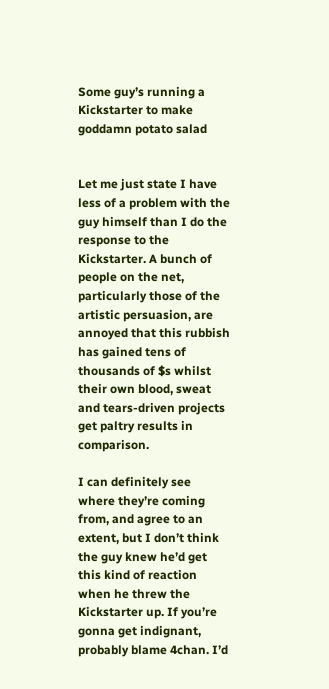Some guy’s running a Kickstarter to make goddamn potato salad


Let me just state I have less of a problem with the guy himself than I do the response to the Kickstarter. A bunch of people on the net, particularly those of the artistic persuasion, are annoyed that this rubbish has gained tens of thousands of $s whilst their own blood, sweat and tears-driven projects get paltry results in comparison.

I can definitely see where they’re coming from, and agree to an extent, but I don’t think the guy knew he’d get this kind of reaction when he threw the Kickstarter up. If you’re gonna get indignant, probably blame 4chan. I’d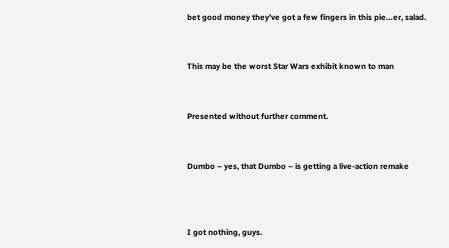bet good money they’ve got a few fingers in this pie…er, salad.


This may be the worst Star Wars exhibit known to man


Presented without further comment.


Dumbo – yes, that Dumbo – is getting a live-action remake



I got nothing, guys.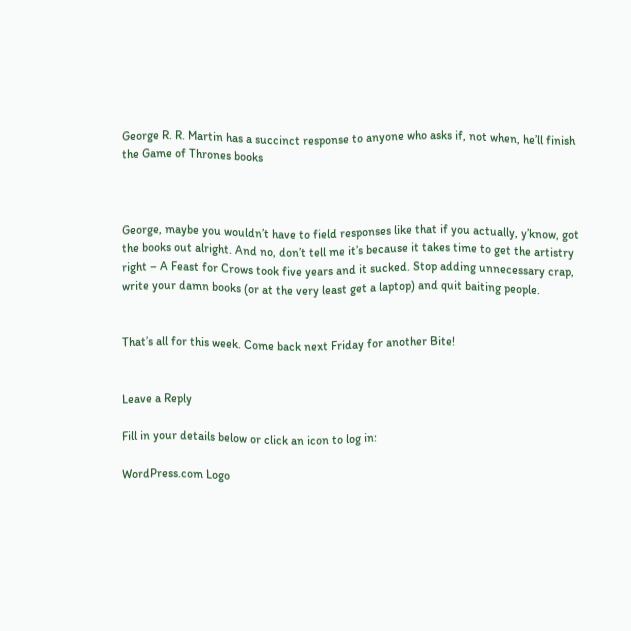George R. R. Martin has a succinct response to anyone who asks if, not when, he’ll finish the Game of Thrones books



George, maybe you wouldn’t have to field responses like that if you actually, y’know, got the books out alright. And no, don’t tell me it’s because it takes time to get the artistry right – A Feast for Crows took five years and it sucked. Stop adding unnecessary crap, write your damn books (or at the very least get a laptop) and quit baiting people.


That’s all for this week. Come back next Friday for another Bite!


Leave a Reply

Fill in your details below or click an icon to log in:

WordPress.com Logo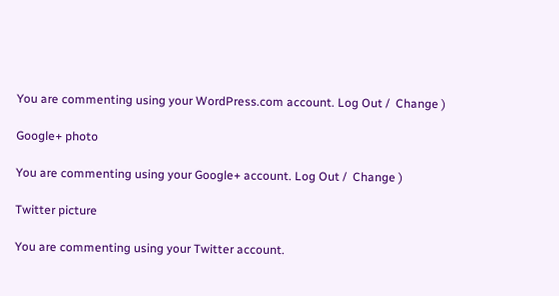You are commenting using your WordPress.com account. Log Out /  Change )

Google+ photo

You are commenting using your Google+ account. Log Out /  Change )

Twitter picture

You are commenting using your Twitter account.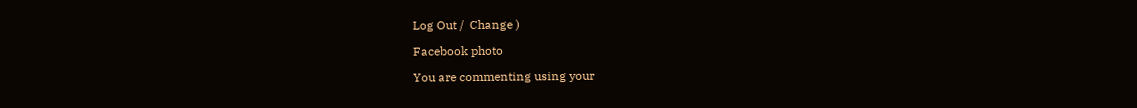Log Out /  Change )

Facebook photo

You are commenting using your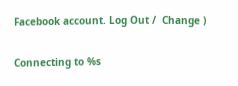Facebook account. Log Out /  Change )

Connecting to %s